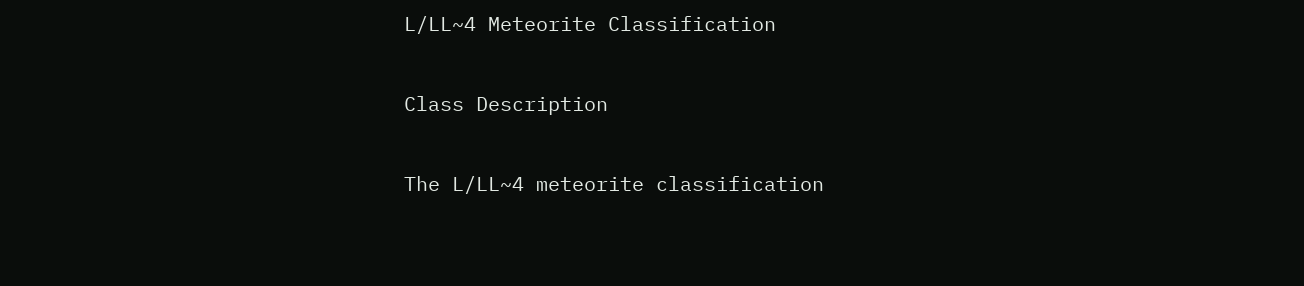L/LL~4 Meteorite Classification

Class Description

The L/LL~4 meteorite classification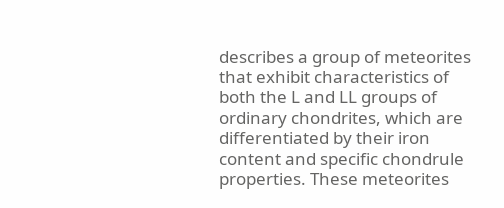describes a group of meteorites that exhibit characteristics of both the L and LL groups of ordinary chondrites, which are differentiated by their iron content and specific chondrule properties. These meteorites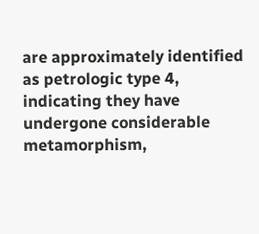are approximately identified as petrologic type 4, indicating they have undergone considerable metamorphism,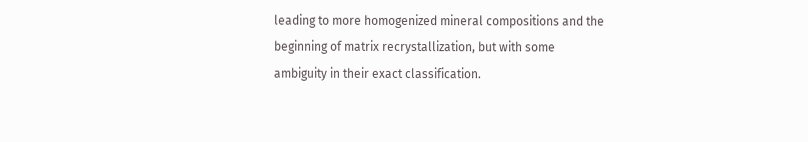leading to more homogenized mineral compositions and the beginning of matrix recrystallization, but with some ambiguity in their exact classification.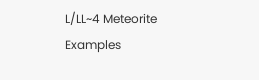L/LL~4 Meteorite Examples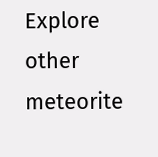Explore other meteorite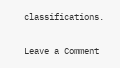classifications.

Leave a Comment